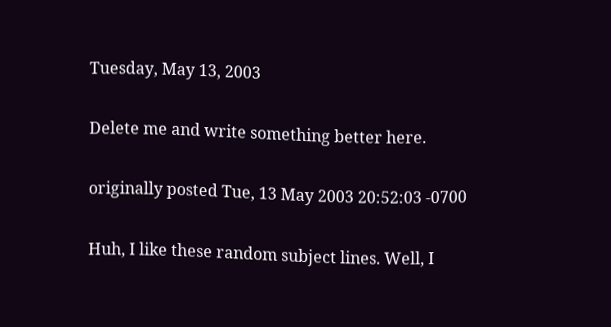Tuesday, May 13, 2003

Delete me and write something better here.

originally posted Tue, 13 May 2003 20:52:03 -0700

Huh, I like these random subject lines. Well, I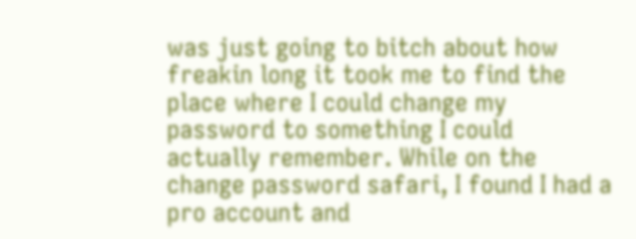was just going to bitch about how freakin long it took me to find the place where I could change my password to something I could actually remember. While on the change password safari, I found I had a pro account and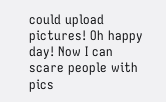could upload pictures! Oh happy day! Now I can scare people with pics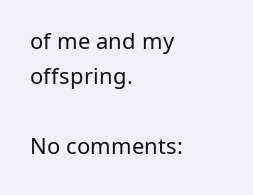of me and my offspring.

No comments: